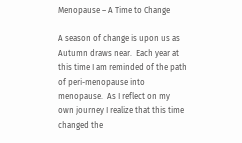Menopause – A Time to Change

A season of change is upon us as Autumn draws near.  Each year at this time I am reminded of the path of peri-menopause into menopause.  As I reflect on my own journey I realize that this time changed the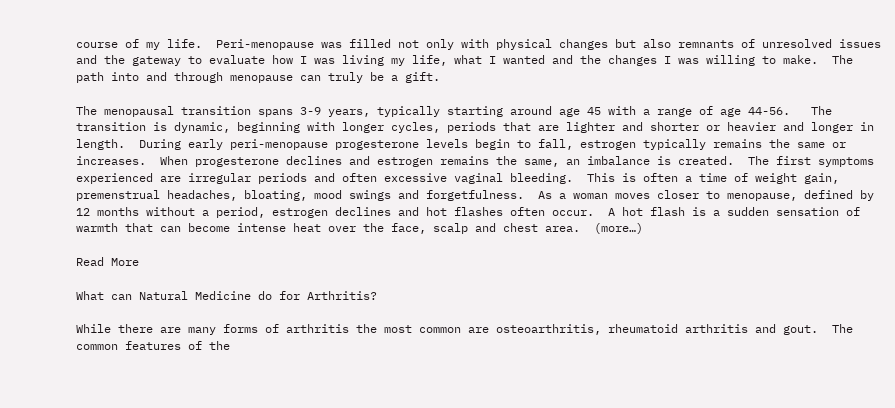course of my life.  Peri-menopause was filled not only with physical changes but also remnants of unresolved issues and the gateway to evaluate how I was living my life, what I wanted and the changes I was willing to make.  The path into and through menopause can truly be a gift.

The menopausal transition spans 3-9 years, typically starting around age 45 with a range of age 44-56.   The transition is dynamic, beginning with longer cycles, periods that are lighter and shorter or heavier and longer in length.  During early peri-menopause progesterone levels begin to fall, estrogen typically remains the same or increases.  When progesterone declines and estrogen remains the same, an imbalance is created.  The first symptoms experienced are irregular periods and often excessive vaginal bleeding.  This is often a time of weight gain, premenstrual headaches, bloating, mood swings and forgetfulness.  As a woman moves closer to menopause, defined by 12 months without a period, estrogen declines and hot flashes often occur.  A hot flash is a sudden sensation of warmth that can become intense heat over the face, scalp and chest area.  (more…)

Read More

What can Natural Medicine do for Arthritis?

While there are many forms of arthritis the most common are osteoarthritis, rheumatoid arthritis and gout.  The common features of the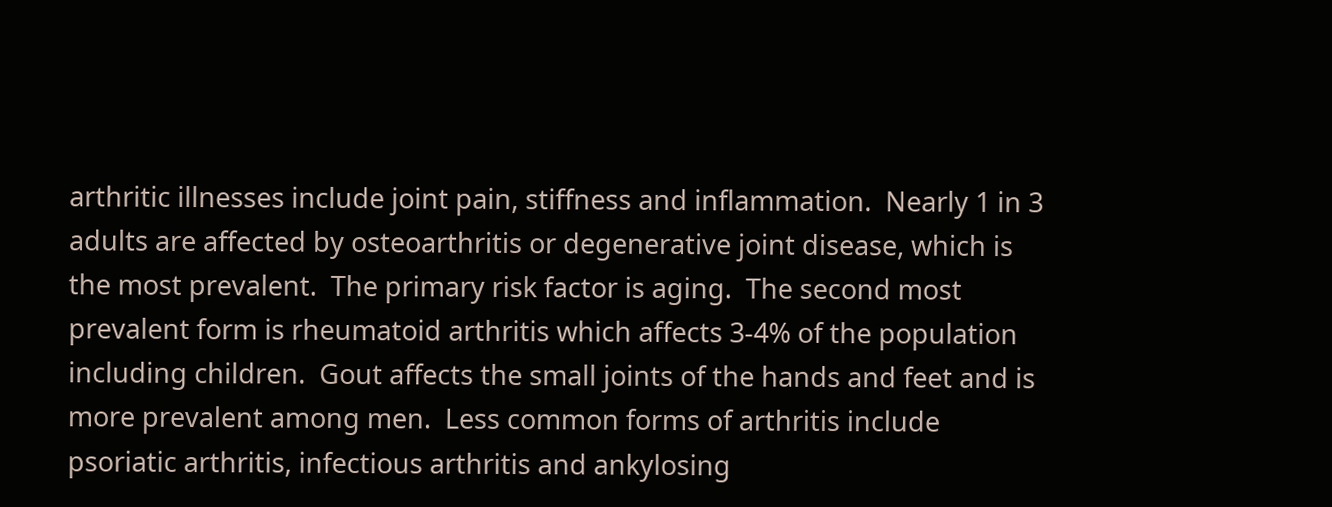arthritic illnesses include joint pain, stiffness and inflammation.  Nearly 1 in 3 adults are affected by osteoarthritis or degenerative joint disease, which is the most prevalent.  The primary risk factor is aging.  The second most prevalent form is rheumatoid arthritis which affects 3-4% of the population including children.  Gout affects the small joints of the hands and feet and is more prevalent among men.  Less common forms of arthritis include psoriatic arthritis, infectious arthritis and ankylosing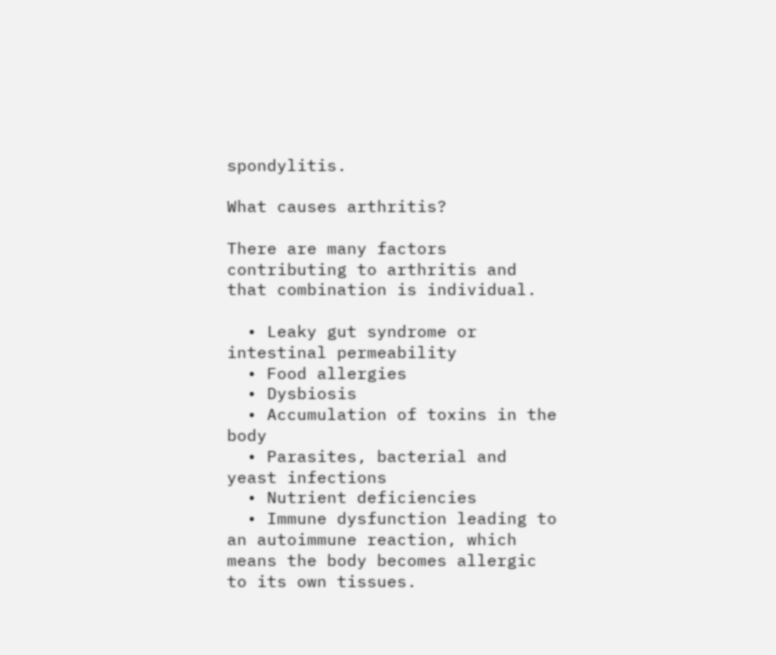spondylitis.

What causes arthritis?

There are many factors contributing to arthritis and that combination is individual.

  • Leaky gut syndrome or intestinal permeability
  • Food allergies
  • Dysbiosis
  • Accumulation of toxins in the body
  • Parasites, bacterial and yeast infections
  • Nutrient deficiencies
  • Immune dysfunction leading to an autoimmune reaction, which means the body becomes allergic to its own tissues.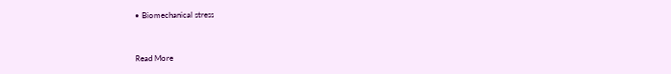• Biomechanical stress


Read More